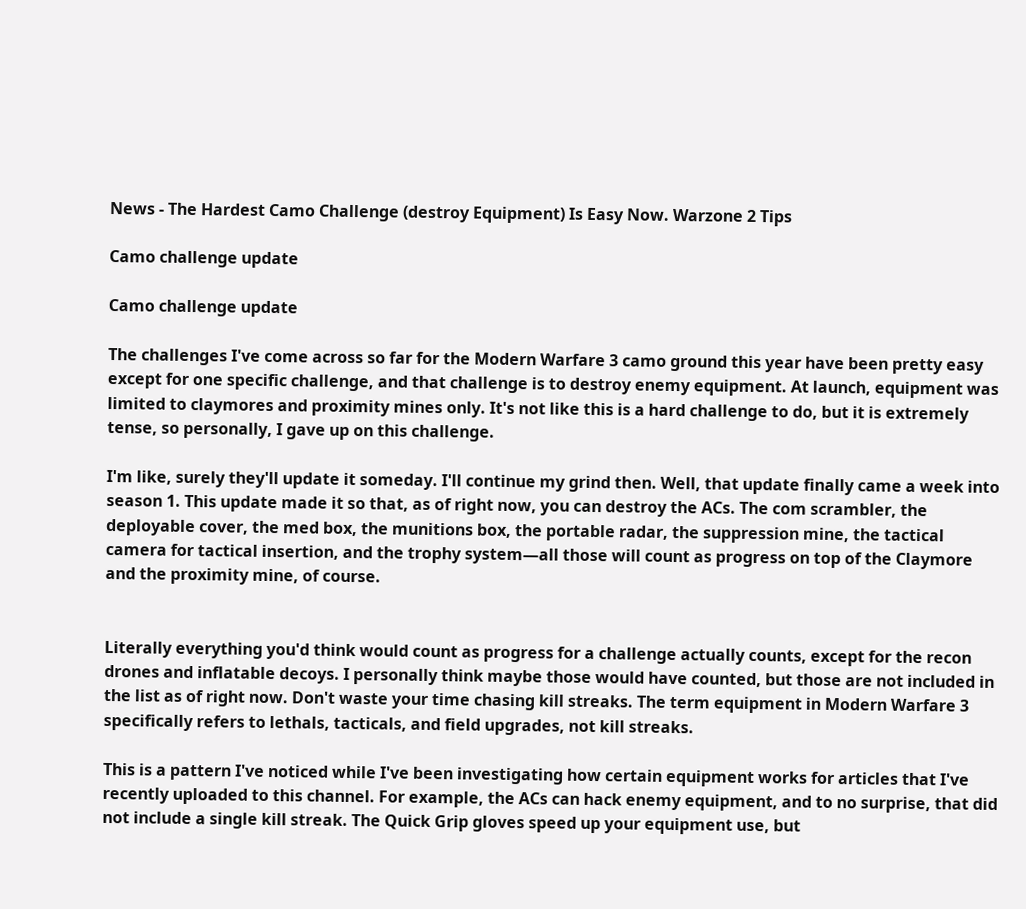News - The Hardest Camo Challenge (destroy Equipment) Is Easy Now. Warzone 2 Tips

Camo challenge update

Camo challenge update

The challenges I've come across so far for the Modern Warfare 3 camo ground this year have been pretty easy except for one specific challenge, and that challenge is to destroy enemy equipment. At launch, equipment was limited to claymores and proximity mines only. It's not like this is a hard challenge to do, but it is extremely tense, so personally, I gave up on this challenge.

I'm like, surely they'll update it someday. I'll continue my grind then. Well, that update finally came a week into season 1. This update made it so that, as of right now, you can destroy the ACs. The com scrambler, the deployable cover, the med box, the munitions box, the portable radar, the suppression mine, the tactical camera for tactical insertion, and the trophy system—all those will count as progress on top of the Claymore and the proximity mine, of course.


Literally everything you'd think would count as progress for a challenge actually counts, except for the recon drones and inflatable decoys. I personally think maybe those would have counted, but those are not included in the list as of right now. Don't waste your time chasing kill streaks. The term equipment in Modern Warfare 3 specifically refers to lethals, tacticals, and field upgrades, not kill streaks.

This is a pattern I've noticed while I've been investigating how certain equipment works for articles that I've recently uploaded to this channel. For example, the ACs can hack enemy equipment, and to no surprise, that did not include a single kill streak. The Quick Grip gloves speed up your equipment use, but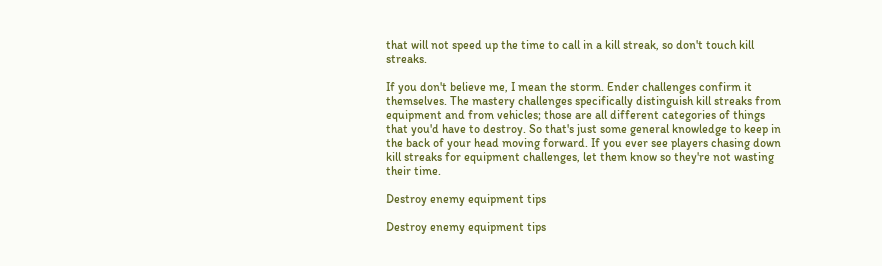that will not speed up the time to call in a kill streak, so don't touch kill streaks.

If you don't believe me, I mean the storm. Ender challenges confirm it themselves. The mastery challenges specifically distinguish kill streaks from equipment and from vehicles; those are all different categories of things that you'd have to destroy. So that's just some general knowledge to keep in the back of your head moving forward. If you ever see players chasing down kill streaks for equipment challenges, let them know so they're not wasting their time.

Destroy enemy equipment tips

Destroy enemy equipment tips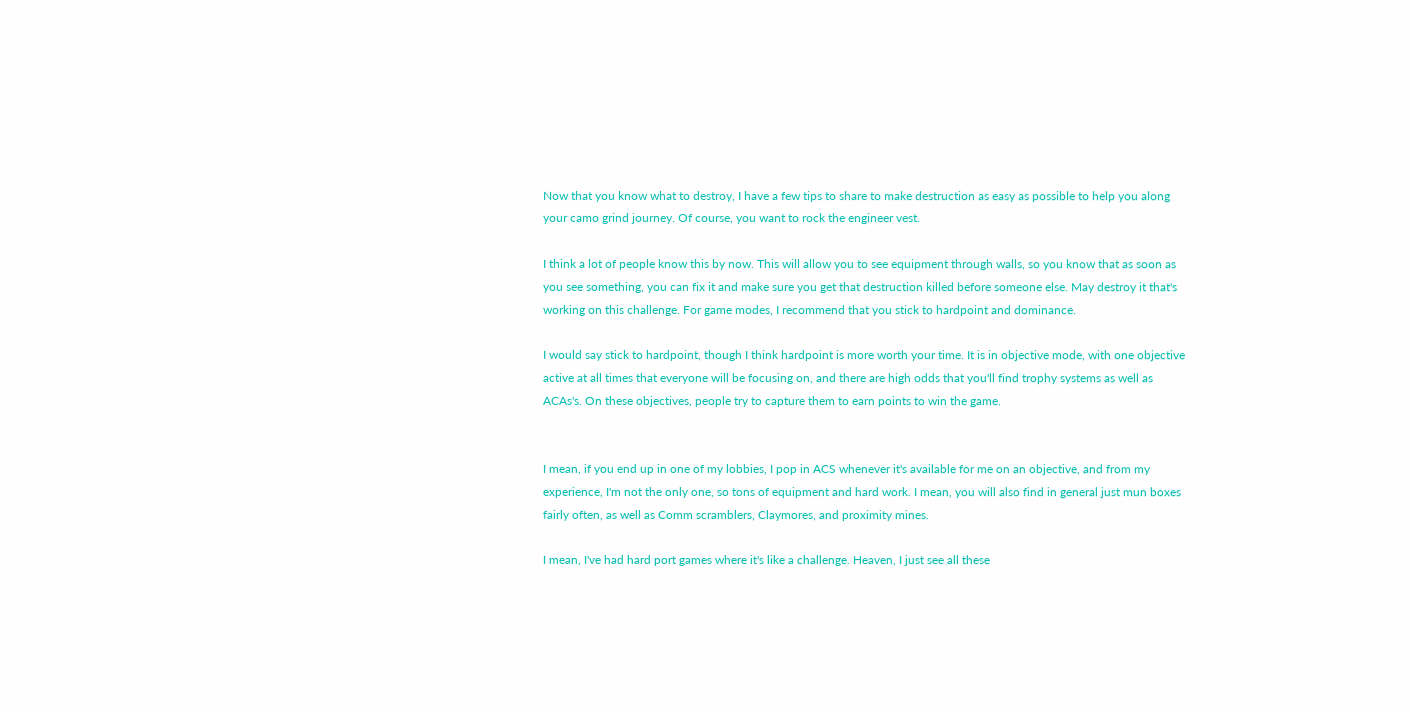Now that you know what to destroy, I have a few tips to share to make destruction as easy as possible to help you along your camo grind journey. Of course, you want to rock the engineer vest.

I think a lot of people know this by now. This will allow you to see equipment through walls, so you know that as soon as you see something, you can fix it and make sure you get that destruction killed before someone else. May destroy it that's working on this challenge. For game modes, I recommend that you stick to hardpoint and dominance.

I would say stick to hardpoint, though I think hardpoint is more worth your time. It is in objective mode, with one objective active at all times that everyone will be focusing on, and there are high odds that you'll find trophy systems as well as ACAs's. On these objectives, people try to capture them to earn points to win the game.


I mean, if you end up in one of my lobbies, I pop in ACS whenever it's available for me on an objective, and from my experience, I'm not the only one, so tons of equipment and hard work. I mean, you will also find in general just mun boxes fairly often, as well as Comm scramblers, Claymores, and proximity mines.

I mean, I've had hard port games where it's like a challenge. Heaven, I just see all these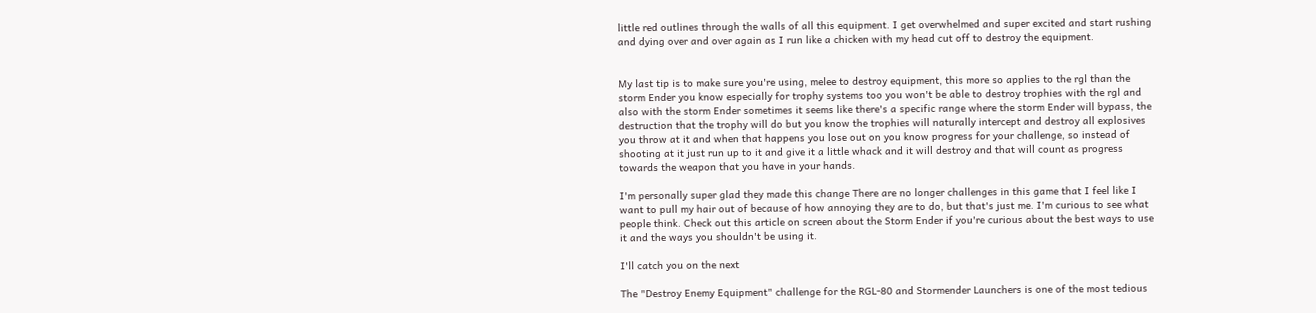little red outlines through the walls of all this equipment. I get overwhelmed and super excited and start rushing and dying over and over again as I run like a chicken with my head cut off to destroy the equipment.


My last tip is to make sure you're using, melee to destroy equipment, this more so applies to the rgl than the storm Ender you know especially for trophy systems too you won't be able to destroy trophies with the rgl and also with the storm Ender sometimes it seems like there's a specific range where the storm Ender will bypass, the destruction that the trophy will do but you know the trophies will naturally intercept and destroy all explosives you throw at it and when that happens you lose out on you know progress for your challenge, so instead of shooting at it just run up to it and give it a little whack and it will destroy and that will count as progress towards the weapon that you have in your hands.

I'm personally super glad they made this change There are no longer challenges in this game that I feel like I want to pull my hair out of because of how annoying they are to do, but that's just me. I'm curious to see what people think. Check out this article on screen about the Storm Ender if you're curious about the best ways to use it and the ways you shouldn't be using it.

I'll catch you on the next

The "Destroy Enemy Equipment" challenge for the RGL-80 and Stormender Launchers is one of the most tedious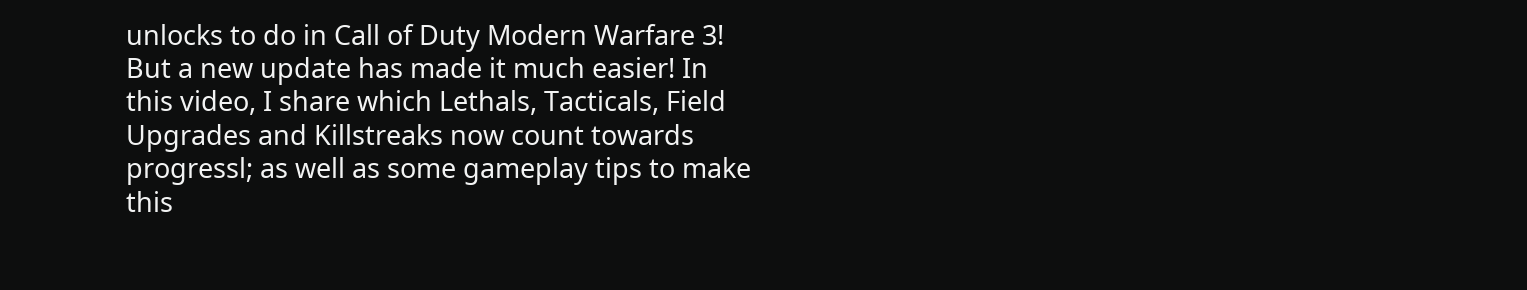unlocks to do in Call of Duty Modern Warfare 3! But a new update has made it much easier! In this video, I share which Lethals, Tacticals, Field Upgrades and Killstreaks now count towards progressl; as well as some gameplay tips to make this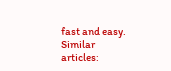fast and easy.
Similar articles: